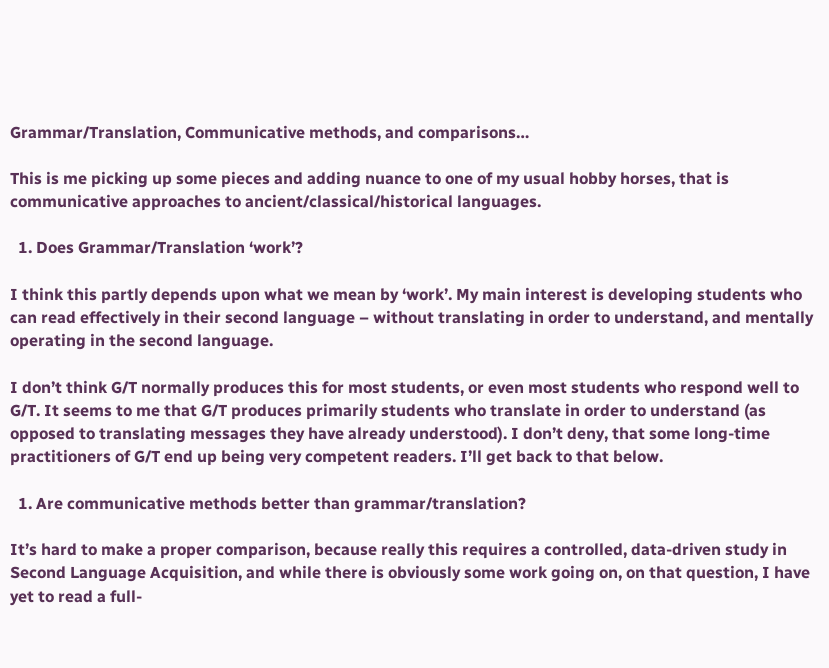Grammar/Translation, Communicative methods, and comparisons…

This is me picking up some pieces and adding nuance to one of my usual hobby horses, that is communicative approaches to ancient/classical/historical languages.

  1. Does Grammar/Translation ‘work’?

I think this partly depends upon what we mean by ‘work’. My main interest is developing students who can read effectively in their second language – without translating in order to understand, and mentally operating in the second language.

I don’t think G/T normally produces this for most students, or even most students who respond well to G/T. It seems to me that G/T produces primarily students who translate in order to understand (as opposed to translating messages they have already understood). I don’t deny, that some long-time practitioners of G/T end up being very competent readers. I’ll get back to that below.

  1. Are communicative methods better than grammar/translation?

It’s hard to make a proper comparison, because really this requires a controlled, data-driven study in Second Language Acquisition, and while there is obviously some work going on, on that question, I have yet to read a full-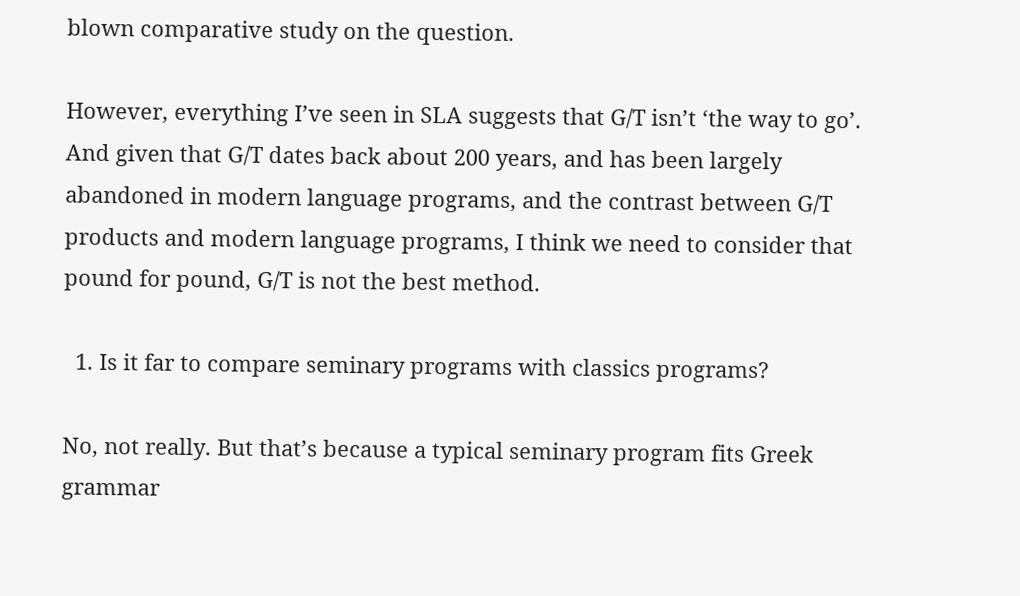blown comparative study on the question.

However, everything I’ve seen in SLA suggests that G/T isn’t ‘the way to go’. And given that G/T dates back about 200 years, and has been largely abandoned in modern language programs, and the contrast between G/T products and modern language programs, I think we need to consider that pound for pound, G/T is not the best method.

  1. Is it far to compare seminary programs with classics programs?

No, not really. But that’s because a typical seminary program fits Greek grammar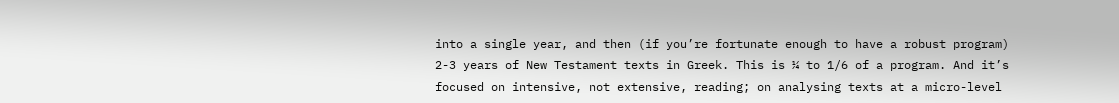into a single year, and then (if you’re fortunate enough to have a robust program) 2-3 years of New Testament texts in Greek. This is ¼ to 1/6 of a program. And it’s focused on intensive, not extensive, reading; on analysing texts at a micro-level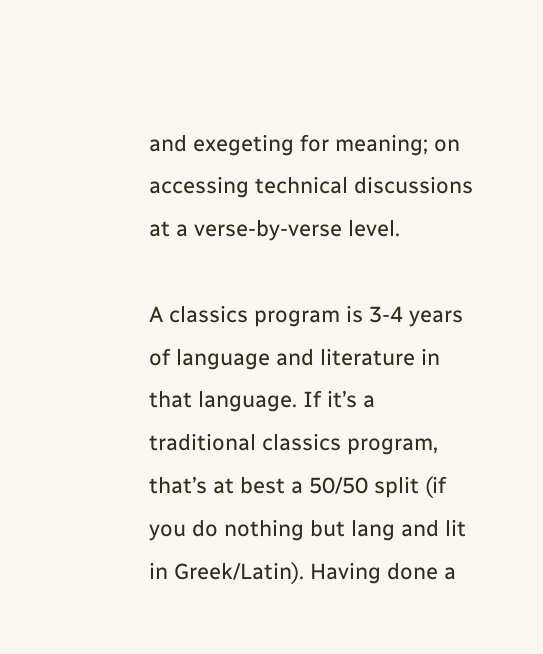and exegeting for meaning; on accessing technical discussions at a verse-by-verse level.

A classics program is 3-4 years of language and literature in that language. If it’s a traditional classics program, that’s at best a 50/50 split (if you do nothing but lang and lit in Greek/Latin). Having done a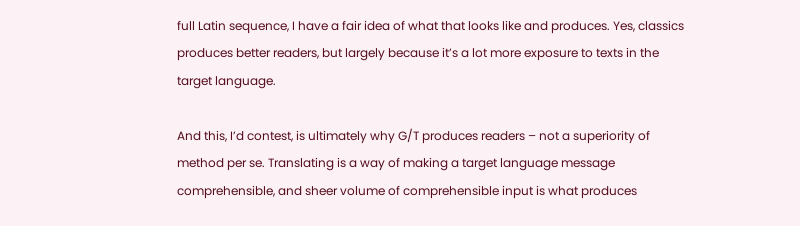full Latin sequence, I have a fair idea of what that looks like and produces. Yes, classics produces better readers, but largely because it’s a lot more exposure to texts in the target language.

And this, I’d contest, is ultimately why G/T produces readers – not a superiority of method per se. Translating is a way of making a target language message comprehensible, and sheer volume of comprehensible input is what produces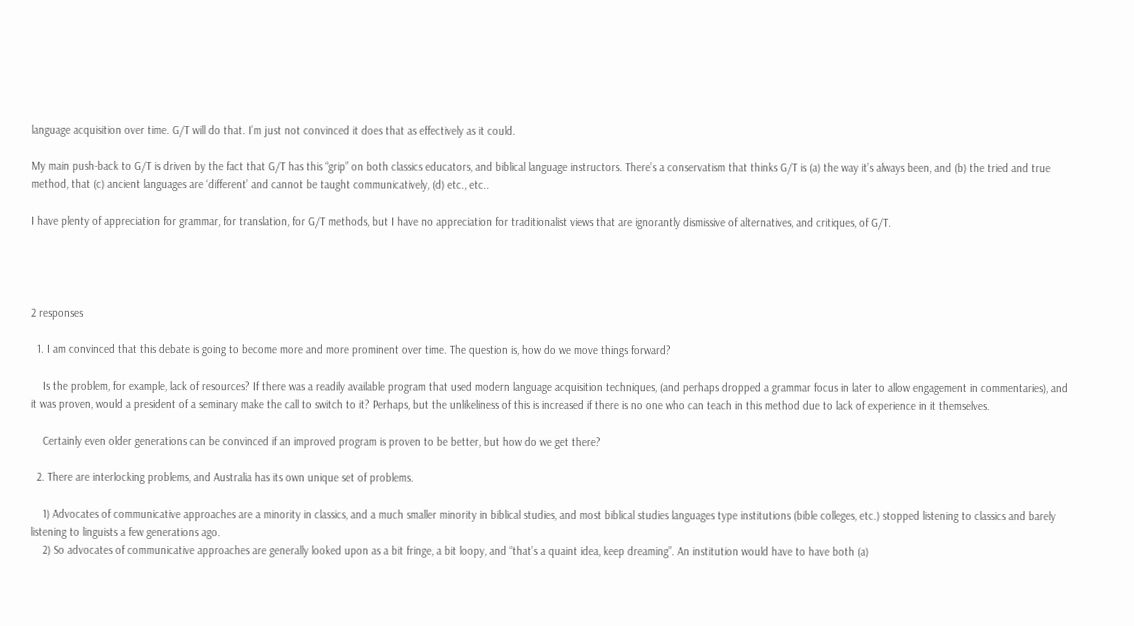language acquisition over time. G/T will do that. I’m just not convinced it does that as effectively as it could.

My main push-back to G/T is driven by the fact that G/T has this “grip” on both classics educators, and biblical language instructors. There’s a conservatism that thinks G/T is (a) the way it’s always been, and (b) the tried and true method, that (c) ancient languages are ‘different’ and cannot be taught communicatively, (d) etc., etc..

I have plenty of appreciation for grammar, for translation, for G/T methods, but I have no appreciation for traditionalist views that are ignorantly dismissive of alternatives, and critiques, of G/T.




2 responses

  1. I am convinced that this debate is going to become more and more prominent over time. The question is, how do we move things forward?

    Is the problem, for example, lack of resources? If there was a readily available program that used modern language acquisition techniques, (and perhaps dropped a grammar focus in later to allow engagement in commentaries), and it was proven, would a president of a seminary make the call to switch to it? Perhaps, but the unlikeliness of this is increased if there is no one who can teach in this method due to lack of experience in it themselves.

    Certainly even older generations can be convinced if an improved program is proven to be better, but how do we get there?

  2. There are interlocking problems, and Australia has its own unique set of problems.

    1) Advocates of communicative approaches are a minority in classics, and a much smaller minority in biblical studies, and most biblical studies languages type institutions (bible colleges, etc.) stopped listening to classics and barely listening to linguists a few generations ago.
    2) So advocates of communicative approaches are generally looked upon as a bit fringe, a bit loopy, and “that’s a quaint idea, keep dreaming”. An institution would have to have both (a)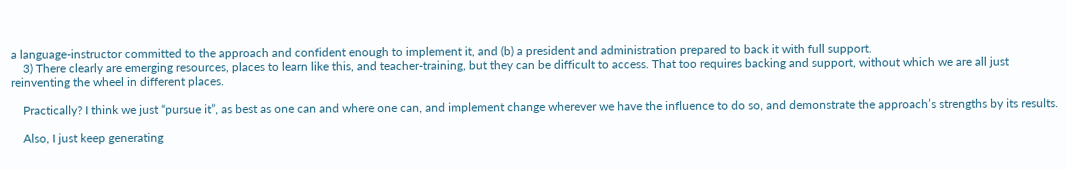a language-instructor committed to the approach and confident enough to implement it, and (b) a president and administration prepared to back it with full support.
    3) There clearly are emerging resources, places to learn like this, and teacher-training, but they can be difficult to access. That too requires backing and support, without which we are all just reinventing the wheel in different places.

    Practically? I think we just “pursue it”, as best as one can and where one can, and implement change wherever we have the influence to do so, and demonstrate the approach’s strengths by its results.

    Also, I just keep generating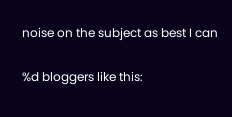noise on the subject as best I can

%d bloggers like this: